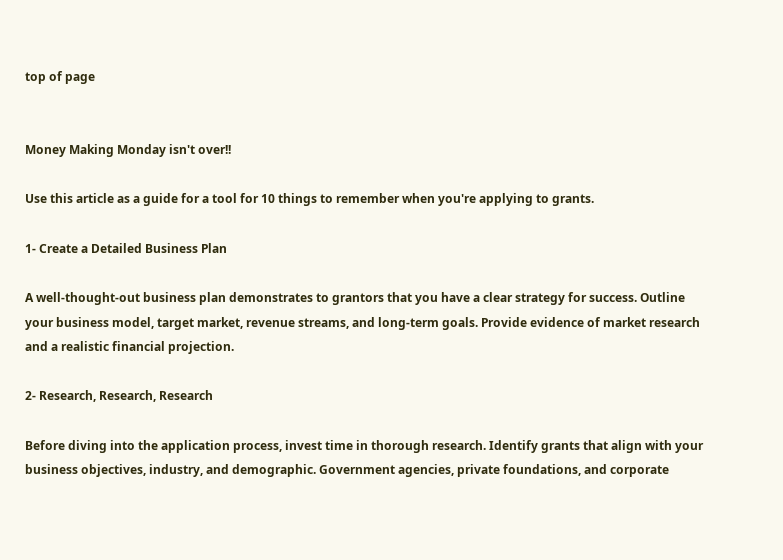top of page


Money Making Monday isn't over!!

Use this article as a guide for a tool for 10 things to remember when you're applying to grants.

1- Create a Detailed Business Plan

A well-thought-out business plan demonstrates to grantors that you have a clear strategy for success. Outline your business model, target market, revenue streams, and long-term goals. Provide evidence of market research and a realistic financial projection.

2- Research, Research, Research

Before diving into the application process, invest time in thorough research. Identify grants that align with your business objectives, industry, and demographic. Government agencies, private foundations, and corporate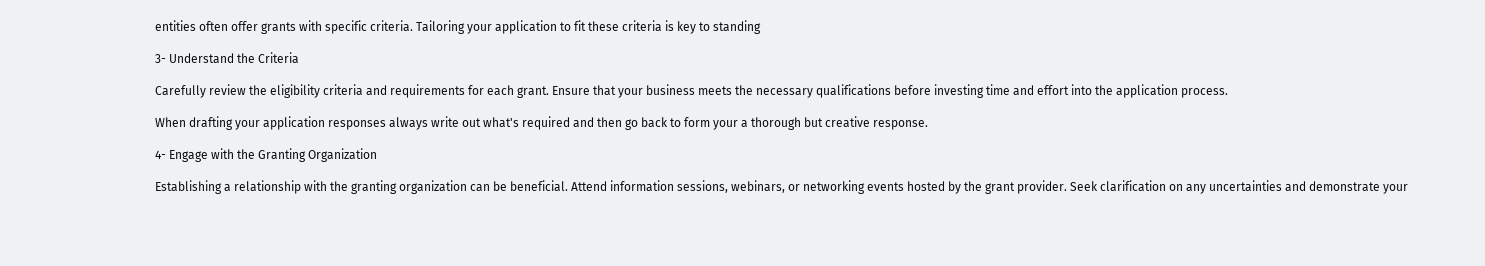entities often offer grants with specific criteria. Tailoring your application to fit these criteria is key to standing

3- Understand the Criteria

Carefully review the eligibility criteria and requirements for each grant. Ensure that your business meets the necessary qualifications before investing time and effort into the application process.

When drafting your application responses always write out what's required and then go back to form your a thorough but creative response.

4- Engage with the Granting Organization

Establishing a relationship with the granting organization can be beneficial. Attend information sessions, webinars, or networking events hosted by the grant provider. Seek clarification on any uncertainties and demonstrate your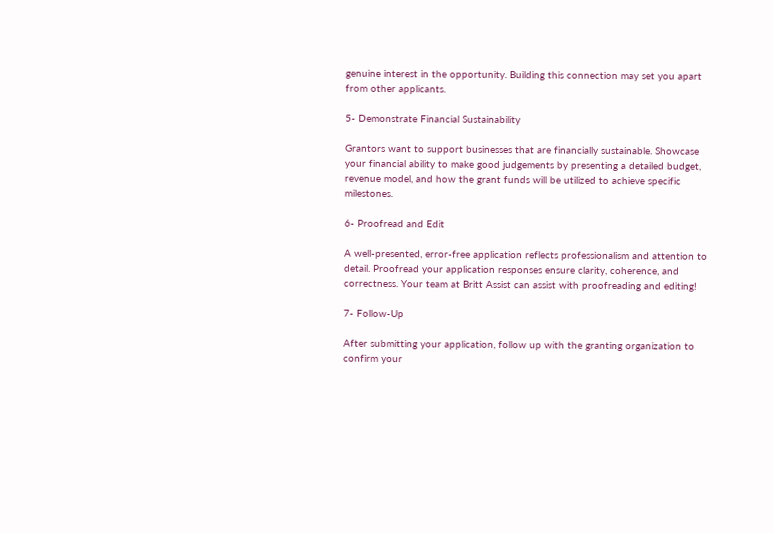genuine interest in the opportunity. Building this connection may set you apart from other applicants.

5- Demonstrate Financial Sustainability

Grantors want to support businesses that are financially sustainable. Showcase your financial ability to make good judgements by presenting a detailed budget, revenue model, and how the grant funds will be utilized to achieve specific milestones.

6- Proofread and Edit

A well-presented, error-free application reflects professionalism and attention to detail. Proofread your application responses ensure clarity, coherence, and correctness. Your team at Britt Assist can assist with proofreading and editing!

7- Follow-Up

After submitting your application, follow up with the granting organization to confirm your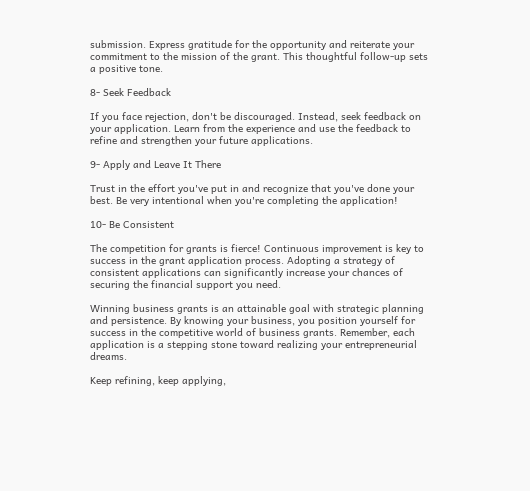submission. Express gratitude for the opportunity and reiterate your commitment to the mission of the grant. This thoughtful follow-up sets a positive tone.

8- Seek Feedback

If you face rejection, don't be discouraged. Instead, seek feedback on your application. Learn from the experience and use the feedback to refine and strengthen your future applications.

9- Apply and Leave It There

Trust in the effort you've put in and recognize that you've done your best. Be very intentional when you're completing the application!

10- Be Consistent

The competition for grants is fierce! Continuous improvement is key to success in the grant application process. Adopting a strategy of consistent applications can significantly increase your chances of securing the financial support you need.

Winning business grants is an attainable goal with strategic planning and persistence. By knowing your business, you position yourself for success in the competitive world of business grants. Remember, each application is a stepping stone toward realizing your entrepreneurial dreams.

Keep refining, keep applying,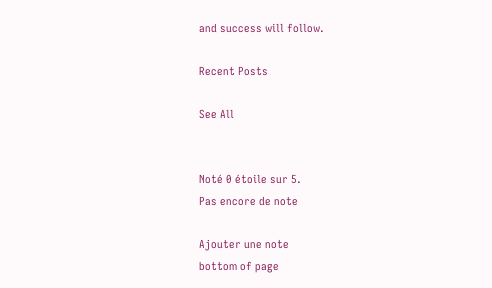and success will follow.

Recent Posts

See All


Noté 0 étoile sur 5.
Pas encore de note

Ajouter une note
bottom of page